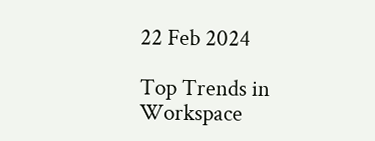22 Feb 2024

Top Trends in Workspace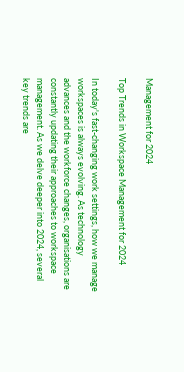Management for 2024

Top Trends in Workspace Management for 2024

In today's fast-changing work settings, how we manage workspaces is always evolving. As technology advances and the workforce changes, organisations are constantly updating their approaches to workspace management. As we delve deeper into 2024, several key trends are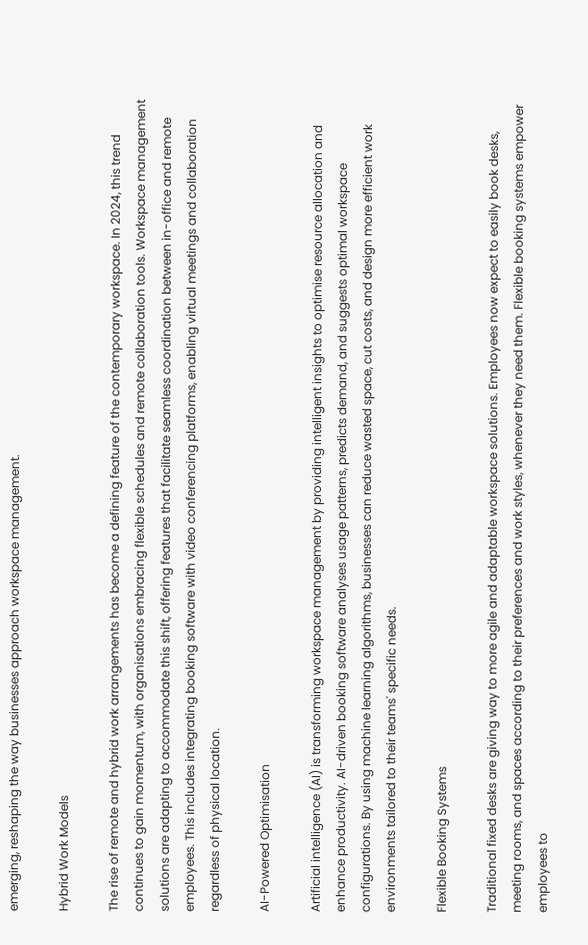emerging, reshaping the way businesses approach workspace management.

Hybrid Work Models

The rise of remote and hybrid work arrangements has become a defining feature of the contemporary workspace. In 2024, this trend continues to gain momentum, with organisations embracing flexible schedules and remote collaboration tools. Workspace management solutions are adapting to accommodate this shift, offering features that facilitate seamless coordination between in-office and remote employees. This includes integrating booking software with video conferencing platforms, enabling virtual meetings and collaboration regardless of physical location.

AI-Powered Optimisation

Artificial intelligence (AI) is transforming workspace management by providing intelligent insights to optimise resource allocation and enhance productivity. AI-driven booking software analyses usage patterns, predicts demand, and suggests optimal workspace configurations. By using machine learning algorithms, businesses can reduce wasted space, cut costs, and design more efficient work environments tailored to their teams' specific needs.

Flexible Booking Systems

Traditional fixed desks are giving way to more agile and adaptable workspace solutions. Employees now expect to easily book desks, meeting rooms, and spaces according to their preferences and work styles, whenever they need them. Flexible booking systems empower employees to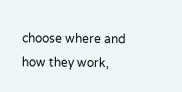choose where and how they work,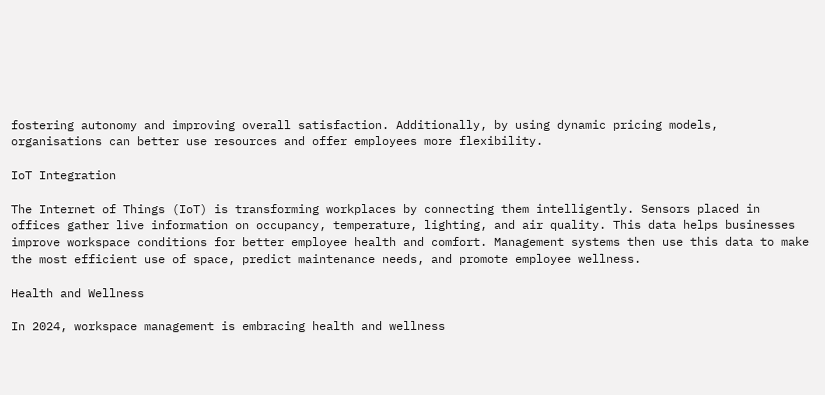fostering autonomy and improving overall satisfaction. Additionally, by using dynamic pricing models, organisations can better use resources and offer employees more flexibility.

IoT Integration

The Internet of Things (IoT) is transforming workplaces by connecting them intelligently. Sensors placed in offices gather live information on occupancy, temperature, lighting, and air quality. This data helps businesses improve workspace conditions for better employee health and comfort. Management systems then use this data to make the most efficient use of space, predict maintenance needs, and promote employee wellness.

Health and Wellness

In 2024, workspace management is embracing health and wellness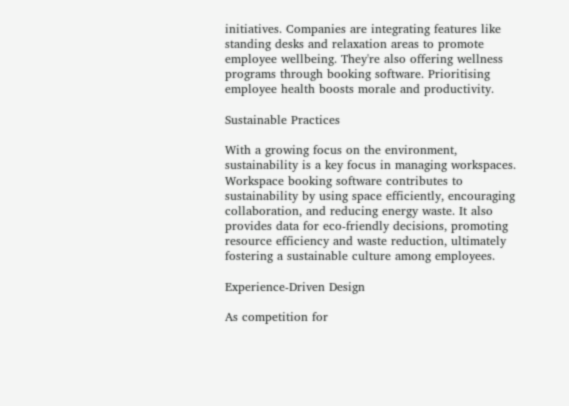initiatives. Companies are integrating features like standing desks and relaxation areas to promote employee wellbeing. They're also offering wellness programs through booking software. Prioritising employee health boosts morale and productivity.

Sustainable Practices

With a growing focus on the environment, sustainability is a key focus in managing workspaces. Workspace booking software contributes to sustainability by using space efficiently, encouraging collaboration, and reducing energy waste. It also provides data for eco-friendly decisions, promoting resource efficiency and waste reduction, ultimately fostering a sustainable culture among employees.

Experience-Driven Design

As competition for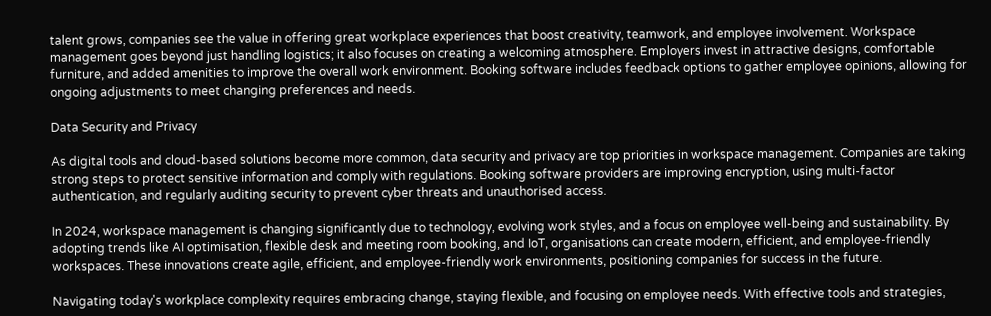talent grows, companies see the value in offering great workplace experiences that boost creativity, teamwork, and employee involvement. Workspace management goes beyond just handling logistics; it also focuses on creating a welcoming atmosphere. Employers invest in attractive designs, comfortable furniture, and added amenities to improve the overall work environment. Booking software includes feedback options to gather employee opinions, allowing for ongoing adjustments to meet changing preferences and needs.

Data Security and Privacy

As digital tools and cloud-based solutions become more common, data security and privacy are top priorities in workspace management. Companies are taking strong steps to protect sensitive information and comply with regulations. Booking software providers are improving encryption, using multi-factor authentication, and regularly auditing security to prevent cyber threats and unauthorised access.

In 2024, workspace management is changing significantly due to technology, evolving work styles, and a focus on employee well-being and sustainability. By adopting trends like AI optimisation, flexible desk and meeting room booking, and IoT, organisations can create modern, efficient, and employee-friendly workspaces. These innovations create agile, efficient, and employee-friendly work environments, positioning companies for success in the future.

Navigating today's workplace complexity requires embracing change, staying flexible, and focusing on employee needs. With effective tools and strategies,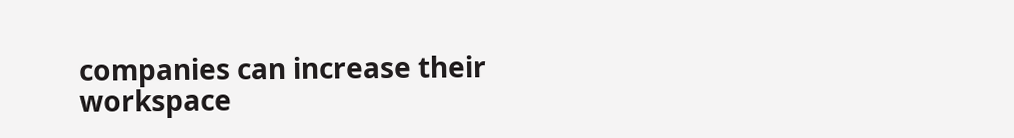companies can increase their workspace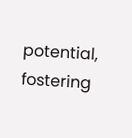potential, fostering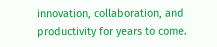innovation, collaboration, and productivity for years to come.